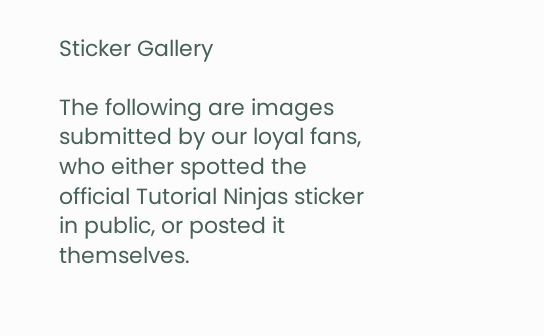Sticker Gallery

The following are images submitted by our loyal fans, who either spotted the official Tutorial Ninjas sticker in public, or posted it themselves.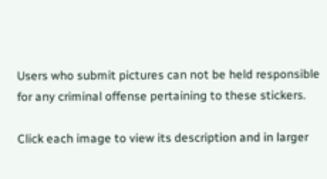Users who submit pictures can not be held responsible for any criminal offense pertaining to these stickers.

Click each image to view its description and in larger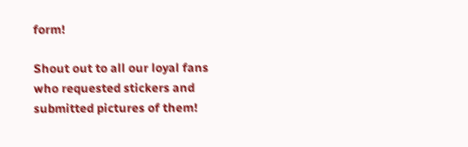form!

Shout out to all our loyal fans who requested stickers and submitted pictures of them!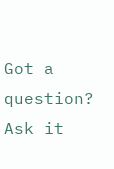Got a question? Ask it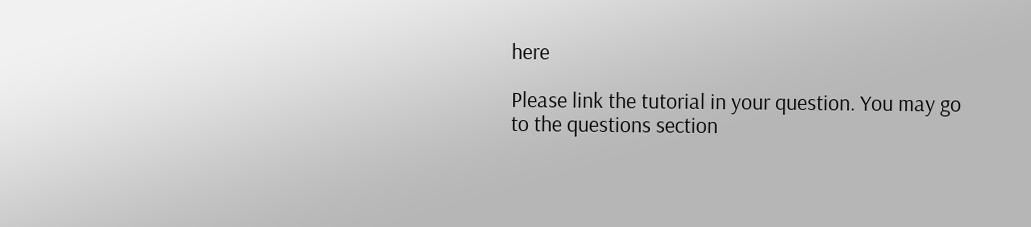here

Please link the tutorial in your question. You may go to the questions section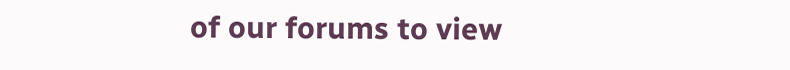of our forums to view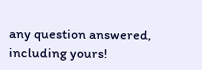any question answered, including yours!